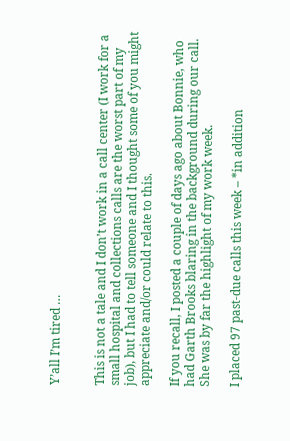Y’all I’m tired …


This is not a tale and I don’t work in a call center (I work for a small hospital and collections calls are the worst part of my job), but I had to tell someone and I thought some of you might appreciate and/or could relate to this.

If you recall, I posted a couple of days ago about Bonnie, who had Garth Brooks blaring in the background during our call. She was by far the highlight of my work week.

I placed 97 past-due calls this week – *in addition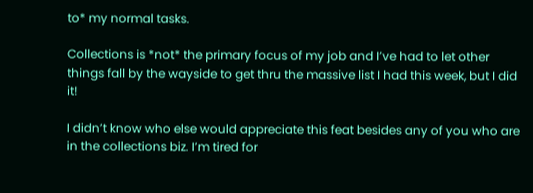to* my normal tasks.

Collections is *not* the primary focus of my job and I’ve had to let other things fall by the wayside to get thru the massive list I had this week, but I did it!

I didn’t know who else would appreciate this feat besides any of you who are in the collections biz. I’m tired for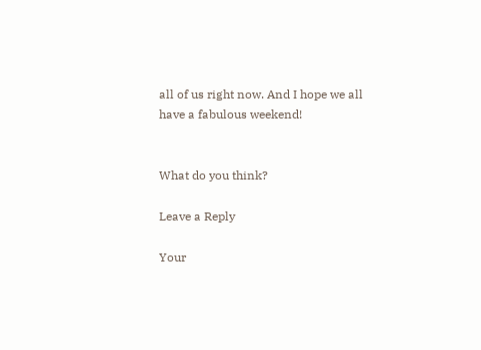all of us right now. And I hope we all have a fabulous weekend!


What do you think?

Leave a Reply

Your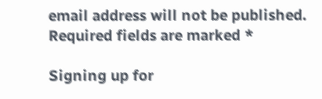email address will not be published. Required fields are marked *

Signing up for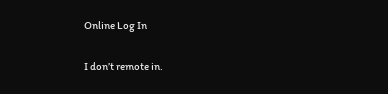Online Log In

I don’t remote in.